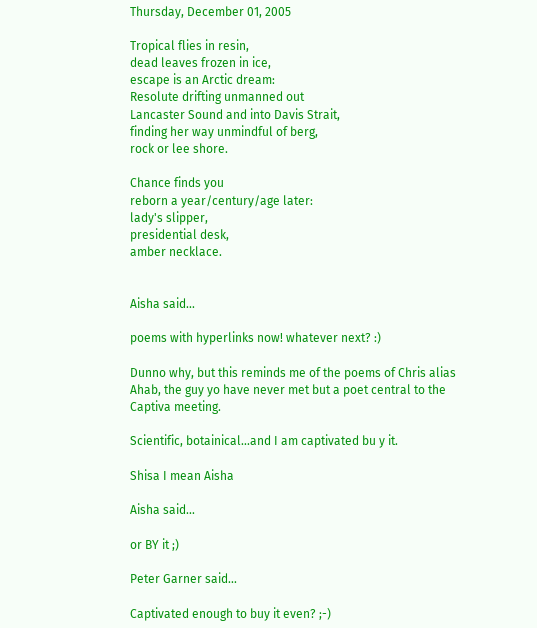Thursday, December 01, 2005

Tropical flies in resin,
dead leaves frozen in ice,
escape is an Arctic dream:
Resolute drifting unmanned out
Lancaster Sound and into Davis Strait,
finding her way unmindful of berg,
rock or lee shore.

Chance finds you
reborn a year/century/age later:
lady's slipper,
presidential desk,
amber necklace.


Aisha said...

poems with hyperlinks now! whatever next? :)

Dunno why, but this reminds me of the poems of Chris alias Ahab, the guy yo have never met but a poet central to the Captiva meeting.

Scientific, botainical...and I am captivated bu y it.

Shisa I mean Aisha

Aisha said...

or BY it ;)

Peter Garner said...

Captivated enough to buy it even? ;-)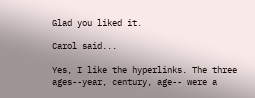Glad you liked it.

Carol said...

Yes, I like the hyperlinks. The three ages--year, century, age-- were a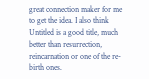great connection maker for me to get the idea. I also think Untitled is a good title, much better than resurrection, reincarnation or one of the re-birth ones.